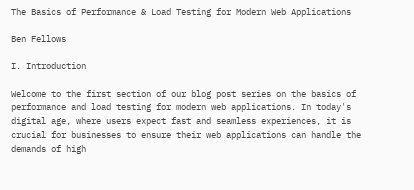The Basics of Performance & Load Testing for Modern Web Applications

Ben Fellows

I. Introduction

Welcome to the first section of our blog post series on the basics of performance and load testing for modern web applications. In today's digital age, where users expect fast and seamless experiences, it is crucial for businesses to ensure their web applications can handle the demands of high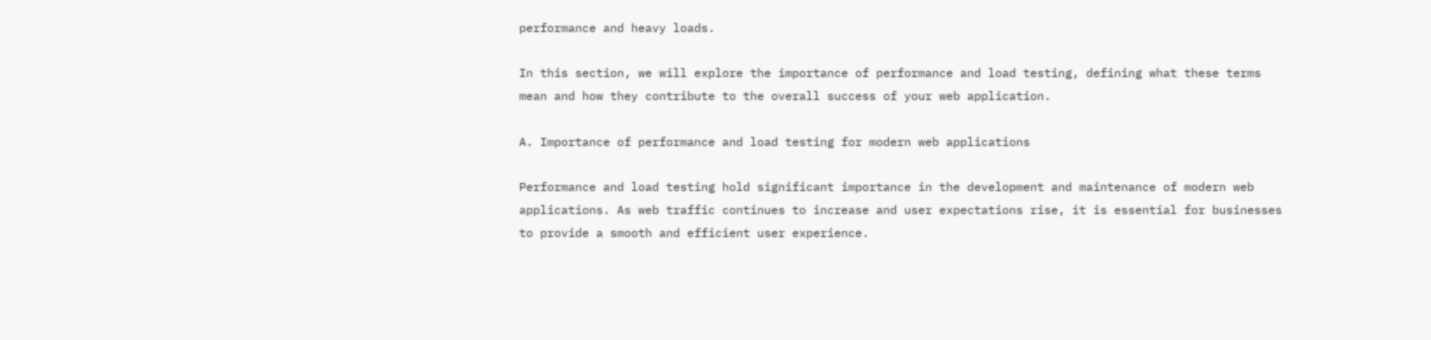performance and heavy loads.

In this section, we will explore the importance of performance and load testing, defining what these terms mean and how they contribute to the overall success of your web application.

A. Importance of performance and load testing for modern web applications

Performance and load testing hold significant importance in the development and maintenance of modern web applications. As web traffic continues to increase and user expectations rise, it is essential for businesses to provide a smooth and efficient user experience.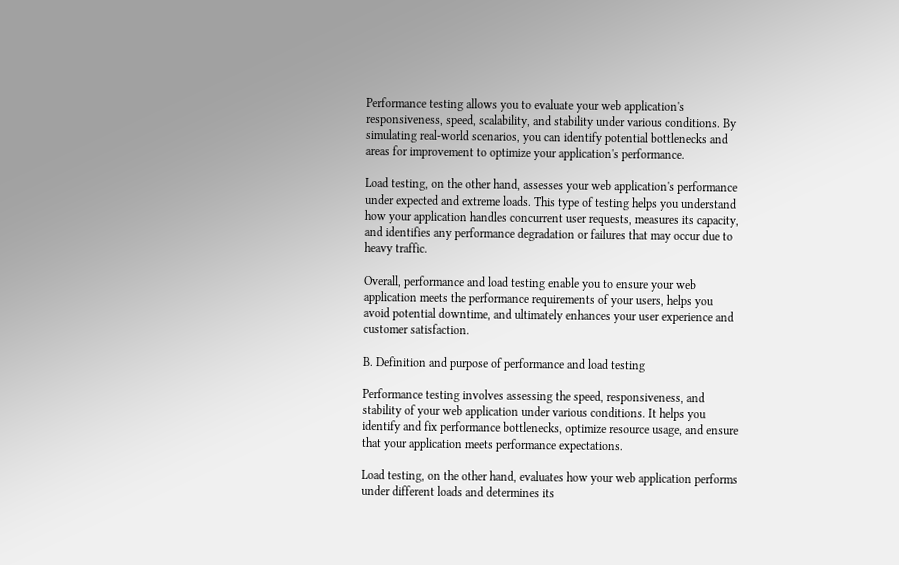Performance testing allows you to evaluate your web application's responsiveness, speed, scalability, and stability under various conditions. By simulating real-world scenarios, you can identify potential bottlenecks and areas for improvement to optimize your application's performance.

Load testing, on the other hand, assesses your web application's performance under expected and extreme loads. This type of testing helps you understand how your application handles concurrent user requests, measures its capacity, and identifies any performance degradation or failures that may occur due to heavy traffic.

Overall, performance and load testing enable you to ensure your web application meets the performance requirements of your users, helps you avoid potential downtime, and ultimately enhances your user experience and customer satisfaction.

B. Definition and purpose of performance and load testing

Performance testing involves assessing the speed, responsiveness, and stability of your web application under various conditions. It helps you identify and fix performance bottlenecks, optimize resource usage, and ensure that your application meets performance expectations.

Load testing, on the other hand, evaluates how your web application performs under different loads and determines its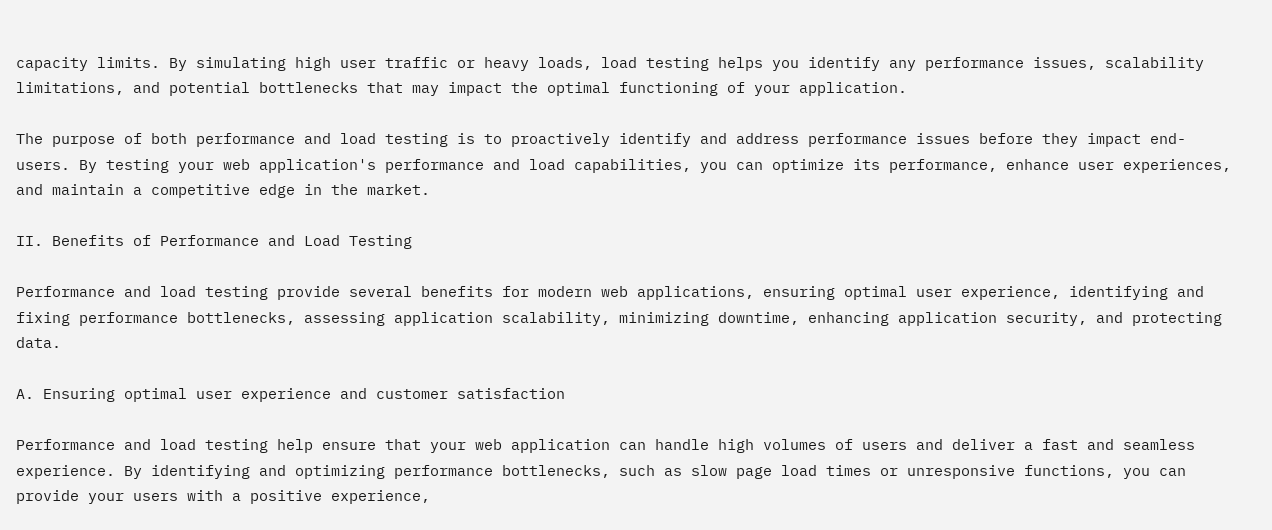capacity limits. By simulating high user traffic or heavy loads, load testing helps you identify any performance issues, scalability limitations, and potential bottlenecks that may impact the optimal functioning of your application.

The purpose of both performance and load testing is to proactively identify and address performance issues before they impact end-users. By testing your web application's performance and load capabilities, you can optimize its performance, enhance user experiences, and maintain a competitive edge in the market.

II. Benefits of Performance and Load Testing

Performance and load testing provide several benefits for modern web applications, ensuring optimal user experience, identifying and fixing performance bottlenecks, assessing application scalability, minimizing downtime, enhancing application security, and protecting data.

A. Ensuring optimal user experience and customer satisfaction

Performance and load testing help ensure that your web application can handle high volumes of users and deliver a fast and seamless experience. By identifying and optimizing performance bottlenecks, such as slow page load times or unresponsive functions, you can provide your users with a positive experience,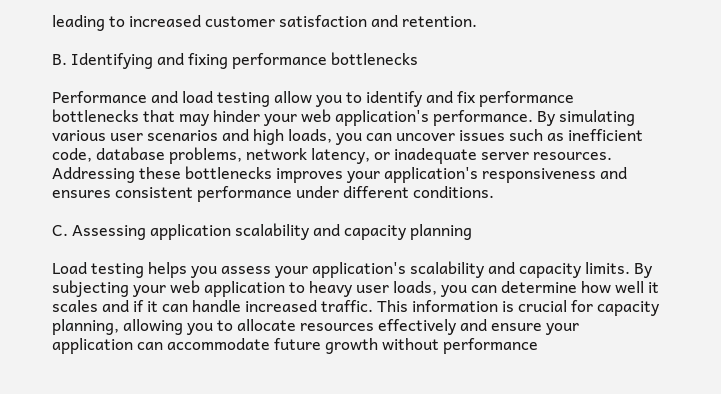leading to increased customer satisfaction and retention.

B. Identifying and fixing performance bottlenecks

Performance and load testing allow you to identify and fix performance bottlenecks that may hinder your web application's performance. By simulating various user scenarios and high loads, you can uncover issues such as inefficient code, database problems, network latency, or inadequate server resources. Addressing these bottlenecks improves your application's responsiveness and ensures consistent performance under different conditions.

C. Assessing application scalability and capacity planning

Load testing helps you assess your application's scalability and capacity limits. By subjecting your web application to heavy user loads, you can determine how well it scales and if it can handle increased traffic. This information is crucial for capacity planning, allowing you to allocate resources effectively and ensure your application can accommodate future growth without performance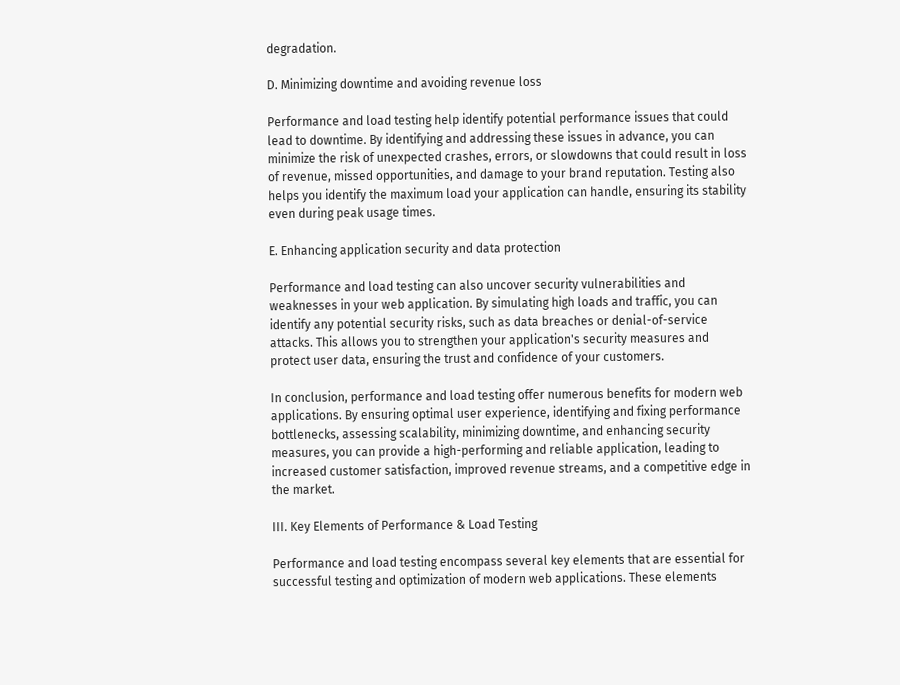degradation.

D. Minimizing downtime and avoiding revenue loss

Performance and load testing help identify potential performance issues that could lead to downtime. By identifying and addressing these issues in advance, you can minimize the risk of unexpected crashes, errors, or slowdowns that could result in loss of revenue, missed opportunities, and damage to your brand reputation. Testing also helps you identify the maximum load your application can handle, ensuring its stability even during peak usage times.

E. Enhancing application security and data protection

Performance and load testing can also uncover security vulnerabilities and weaknesses in your web application. By simulating high loads and traffic, you can identify any potential security risks, such as data breaches or denial-of-service attacks. This allows you to strengthen your application's security measures and protect user data, ensuring the trust and confidence of your customers.

In conclusion, performance and load testing offer numerous benefits for modern web applications. By ensuring optimal user experience, identifying and fixing performance bottlenecks, assessing scalability, minimizing downtime, and enhancing security measures, you can provide a high-performing and reliable application, leading to increased customer satisfaction, improved revenue streams, and a competitive edge in the market.

III. Key Elements of Performance & Load Testing

Performance and load testing encompass several key elements that are essential for successful testing and optimization of modern web applications. These elements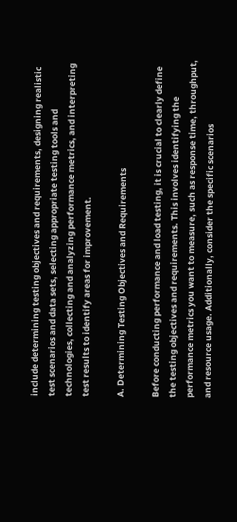include determining testing objectives and requirements, designing realistic test scenarios and data sets, selecting appropriate testing tools and technologies, collecting and analyzing performance metrics, and interpreting test results to identify areas for improvement.

A. Determining Testing Objectives and Requirements

Before conducting performance and load testing, it is crucial to clearly define the testing objectives and requirements. This involves identifying the performance metrics you want to measure, such as response time, throughput, and resource usage. Additionally, consider the specific scenarios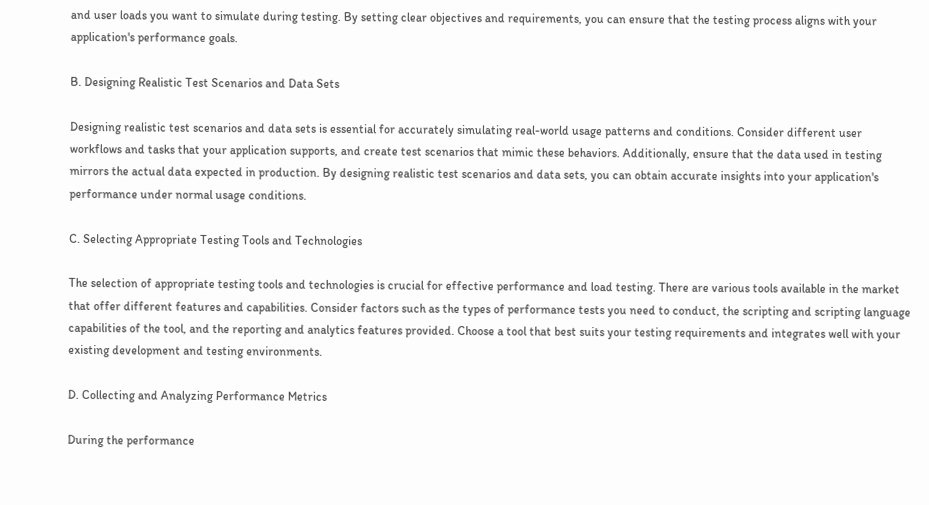and user loads you want to simulate during testing. By setting clear objectives and requirements, you can ensure that the testing process aligns with your application's performance goals.

B. Designing Realistic Test Scenarios and Data Sets

Designing realistic test scenarios and data sets is essential for accurately simulating real-world usage patterns and conditions. Consider different user workflows and tasks that your application supports, and create test scenarios that mimic these behaviors. Additionally, ensure that the data used in testing mirrors the actual data expected in production. By designing realistic test scenarios and data sets, you can obtain accurate insights into your application's performance under normal usage conditions.

C. Selecting Appropriate Testing Tools and Technologies

The selection of appropriate testing tools and technologies is crucial for effective performance and load testing. There are various tools available in the market that offer different features and capabilities. Consider factors such as the types of performance tests you need to conduct, the scripting and scripting language capabilities of the tool, and the reporting and analytics features provided. Choose a tool that best suits your testing requirements and integrates well with your existing development and testing environments.

D. Collecting and Analyzing Performance Metrics

During the performance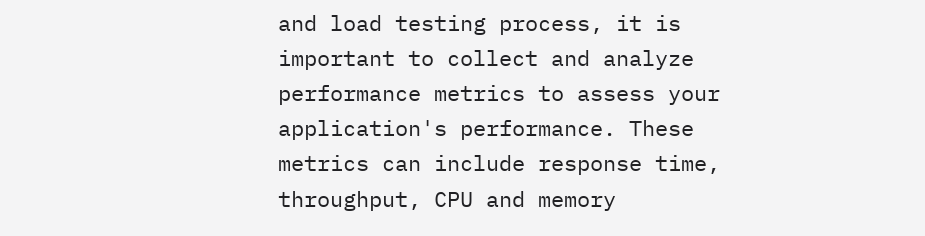and load testing process, it is important to collect and analyze performance metrics to assess your application's performance. These metrics can include response time, throughput, CPU and memory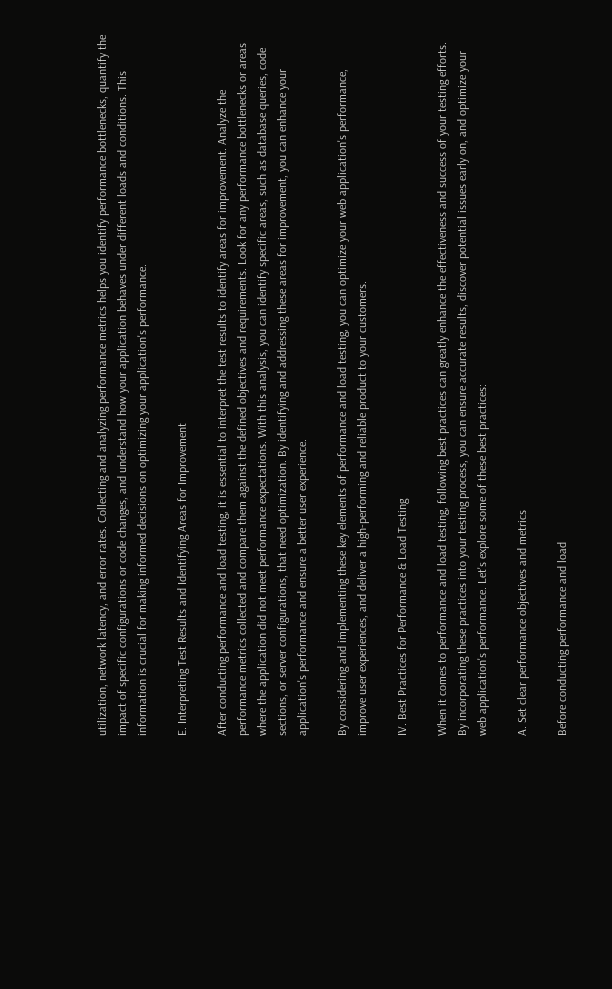utilization, network latency, and error rates. Collecting and analyzing performance metrics helps you identify performance bottlenecks, quantify the impact of specific configurations or code changes, and understand how your application behaves under different loads and conditions. This information is crucial for making informed decisions on optimizing your application's performance.

E. Interpreting Test Results and Identifying Areas for Improvement

After conducting performance and load testing, it is essential to interpret the test results to identify areas for improvement. Analyze the performance metrics collected and compare them against the defined objectives and requirements. Look for any performance bottlenecks or areas where the application did not meet performance expectations. With this analysis, you can identify specific areas, such as database queries, code sections, or server configurations, that need optimization. By identifying and addressing these areas for improvement, you can enhance your application's performance and ensure a better user experience.

By considering and implementing these key elements of performance and load testing, you can optimize your web application's performance, improve user experiences, and deliver a high-performing and reliable product to your customers.

IV. Best Practices for Performance & Load Testing

When it comes to performance and load testing, following best practices can greatly enhance the effectiveness and success of your testing efforts. By incorporating these practices into your testing process, you can ensure accurate results, discover potential issues early on, and optimize your web application's performance. Let's explore some of these best practices:

A. Set clear performance objectives and metrics

Before conducting performance and load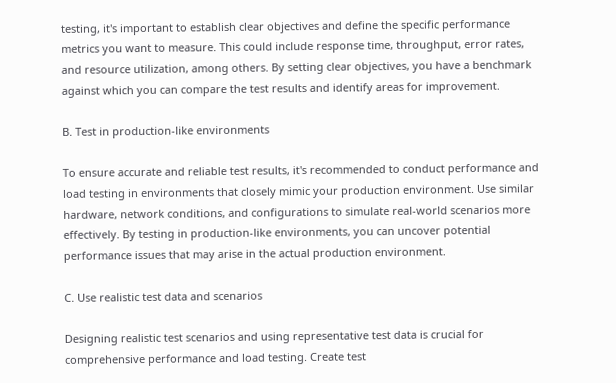testing, it's important to establish clear objectives and define the specific performance metrics you want to measure. This could include response time, throughput, error rates, and resource utilization, among others. By setting clear objectives, you have a benchmark against which you can compare the test results and identify areas for improvement.

B. Test in production-like environments

To ensure accurate and reliable test results, it's recommended to conduct performance and load testing in environments that closely mimic your production environment. Use similar hardware, network conditions, and configurations to simulate real-world scenarios more effectively. By testing in production-like environments, you can uncover potential performance issues that may arise in the actual production environment.

C. Use realistic test data and scenarios

Designing realistic test scenarios and using representative test data is crucial for comprehensive performance and load testing. Create test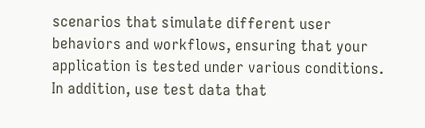scenarios that simulate different user behaviors and workflows, ensuring that your application is tested under various conditions. In addition, use test data that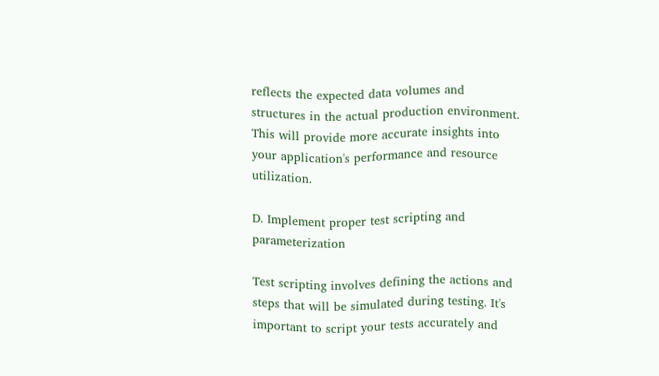reflects the expected data volumes and structures in the actual production environment. This will provide more accurate insights into your application's performance and resource utilization.

D. Implement proper test scripting and parameterization

Test scripting involves defining the actions and steps that will be simulated during testing. It's important to script your tests accurately and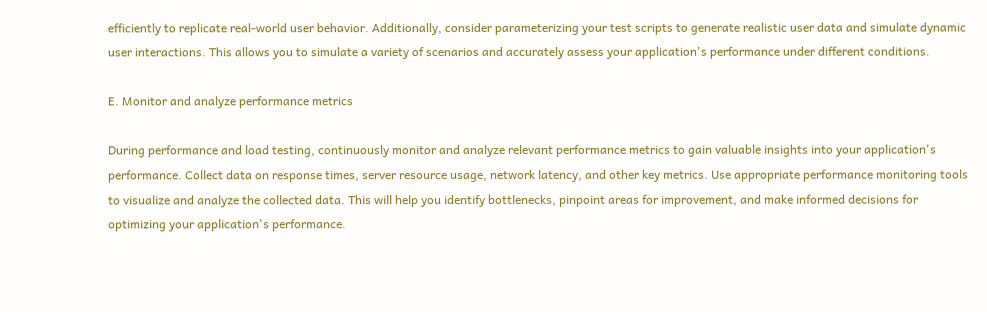efficiently to replicate real-world user behavior. Additionally, consider parameterizing your test scripts to generate realistic user data and simulate dynamic user interactions. This allows you to simulate a variety of scenarios and accurately assess your application's performance under different conditions.

E. Monitor and analyze performance metrics

During performance and load testing, continuously monitor and analyze relevant performance metrics to gain valuable insights into your application's performance. Collect data on response times, server resource usage, network latency, and other key metrics. Use appropriate performance monitoring tools to visualize and analyze the collected data. This will help you identify bottlenecks, pinpoint areas for improvement, and make informed decisions for optimizing your application's performance.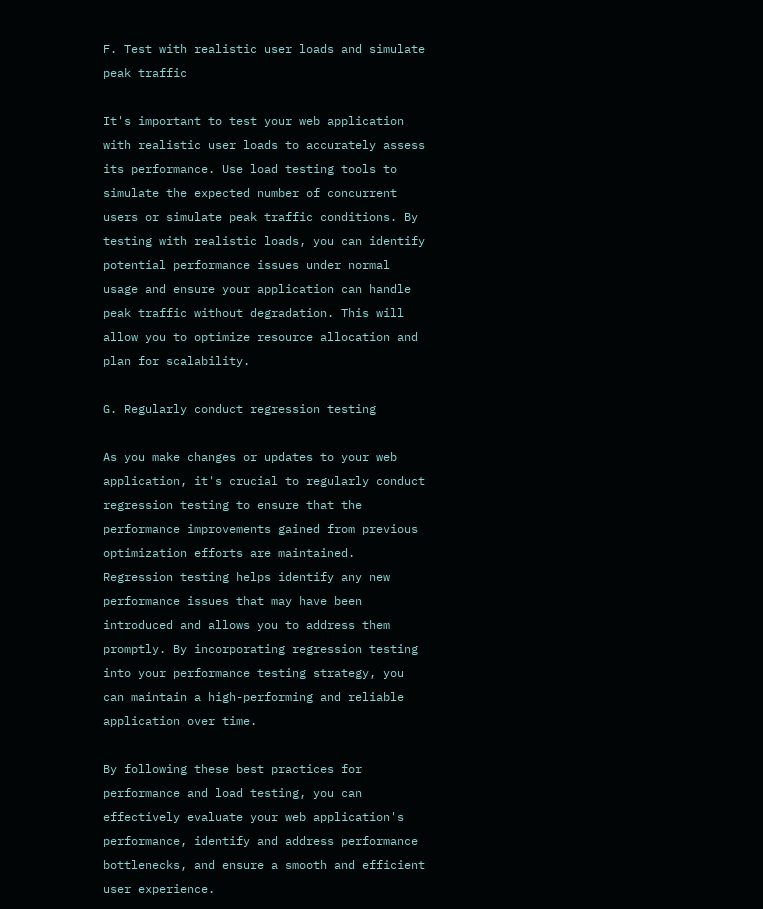F. Test with realistic user loads and simulate peak traffic

It's important to test your web application with realistic user loads to accurately assess its performance. Use load testing tools to simulate the expected number of concurrent users or simulate peak traffic conditions. By testing with realistic loads, you can identify potential performance issues under normal usage and ensure your application can handle peak traffic without degradation. This will allow you to optimize resource allocation and plan for scalability.

G. Regularly conduct regression testing

As you make changes or updates to your web application, it's crucial to regularly conduct regression testing to ensure that the performance improvements gained from previous optimization efforts are maintained. Regression testing helps identify any new performance issues that may have been introduced and allows you to address them promptly. By incorporating regression testing into your performance testing strategy, you can maintain a high-performing and reliable application over time.

By following these best practices for performance and load testing, you can effectively evaluate your web application's performance, identify and address performance bottlenecks, and ensure a smooth and efficient user experience.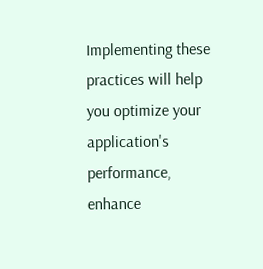Implementing these practices will help you optimize your application's performance, enhance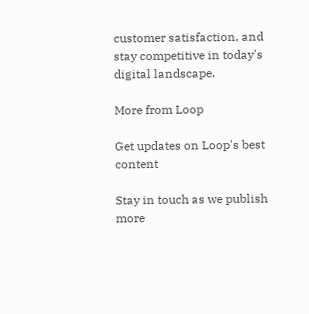customer satisfaction, and stay competitive in today's digital landscape.

More from Loop

Get updates on Loop's best content

Stay in touch as we publish more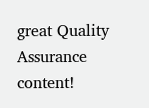great Quality Assurance content!